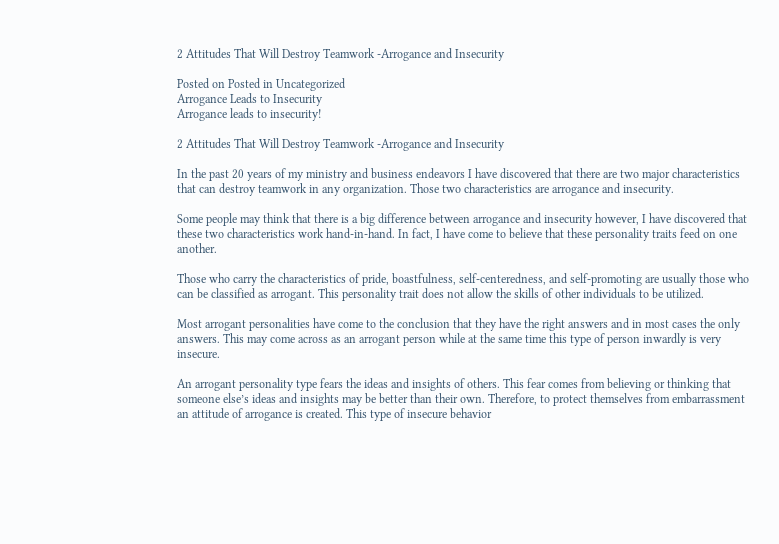2 Attitudes That Will Destroy Teamwork -Arrogance and Insecurity

Posted on Posted in Uncategorized
Arrogance Leads to Insecurity
Arrogance leads to insecurity!

2 Attitudes That Will Destroy Teamwork -Arrogance and Insecurity

In the past 20 years of my ministry and business endeavors I have discovered that there are two major characteristics that can destroy teamwork in any organization. Those two characteristics are arrogance and insecurity.

Some people may think that there is a big difference between arrogance and insecurity however, I have discovered that these two characteristics work hand-in-hand. In fact, I have come to believe that these personality traits feed on one another.

Those who carry the characteristics of pride, boastfulness, self-centeredness, and self-promoting are usually those who can be classified as arrogant. This personality trait does not allow the skills of other individuals to be utilized.

Most arrogant personalities have come to the conclusion that they have the right answers and in most cases the only answers. This may come across as an arrogant person while at the same time this type of person inwardly is very insecure.

An arrogant personality type fears the ideas and insights of others. This fear comes from believing or thinking that someone else’s ideas and insights may be better than their own. Therefore, to protect themselves from embarrassment an attitude of arrogance is created. This type of insecure behavior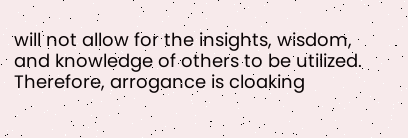will not allow for the insights, wisdom, and knowledge of others to be utilized. Therefore, arrogance is cloaking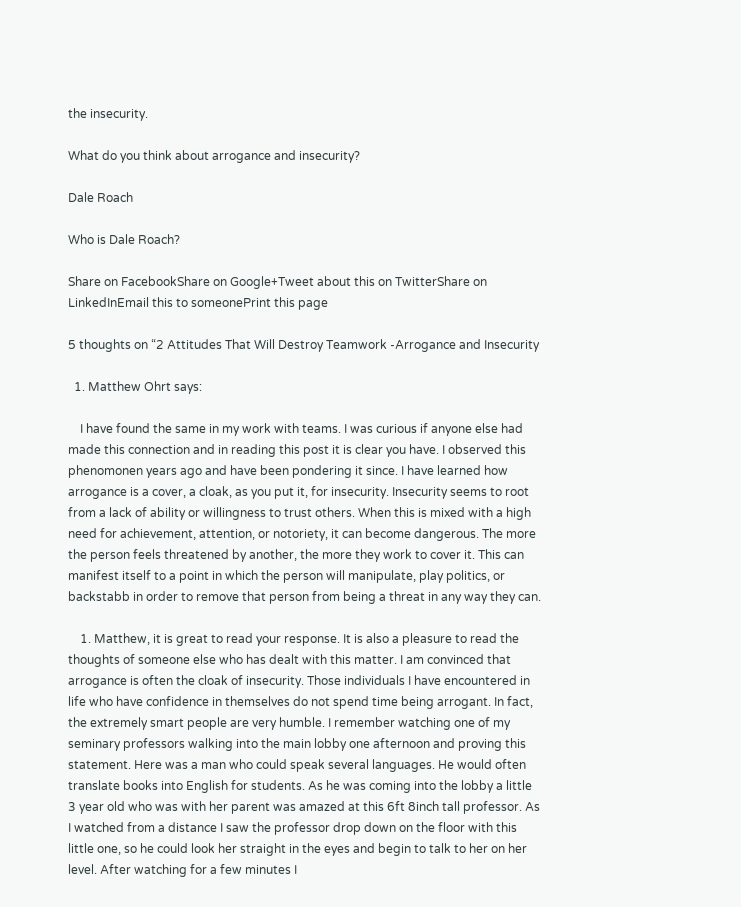the insecurity.

What do you think about arrogance and insecurity?

Dale Roach

Who is Dale Roach?

Share on FacebookShare on Google+Tweet about this on TwitterShare on LinkedInEmail this to someonePrint this page

5 thoughts on “2 Attitudes That Will Destroy Teamwork -Arrogance and Insecurity

  1. Matthew Ohrt says:

    I have found the same in my work with teams. I was curious if anyone else had made this connection and in reading this post it is clear you have. I observed this phenomonen years ago and have been pondering it since. I have learned how arrogance is a cover, a cloak, as you put it, for insecurity. Insecurity seems to root from a lack of ability or willingness to trust others. When this is mixed with a high need for achievement, attention, or notoriety, it can become dangerous. The more the person feels threatened by another, the more they work to cover it. This can manifest itself to a point in which the person will manipulate, play politics, or backstabb in order to remove that person from being a threat in any way they can.

    1. Matthew, it is great to read your response. It is also a pleasure to read the thoughts of someone else who has dealt with this matter. I am convinced that arrogance is often the cloak of insecurity. Those individuals I have encountered in life who have confidence in themselves do not spend time being arrogant. In fact, the extremely smart people are very humble. I remember watching one of my seminary professors walking into the main lobby one afternoon and proving this statement. Here was a man who could speak several languages. He would often translate books into English for students. As he was coming into the lobby a little 3 year old who was with her parent was amazed at this 6ft 8inch tall professor. As I watched from a distance I saw the professor drop down on the floor with this little one, so he could look her straight in the eyes and begin to talk to her on her level. After watching for a few minutes I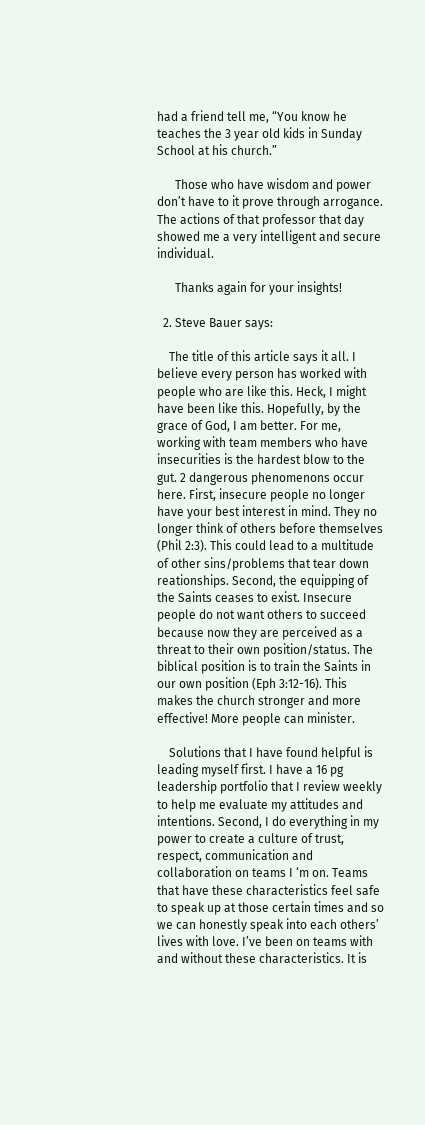had a friend tell me, “You know he teaches the 3 year old kids in Sunday School at his church.”

      Those who have wisdom and power don’t have to it prove through arrogance. The actions of that professor that day showed me a very intelligent and secure individual.

      Thanks again for your insights!

  2. Steve Bauer says:

    The title of this article says it all. I believe every person has worked with people who are like this. Heck, I might have been like this. Hopefully, by the grace of God, I am better. For me, working with team members who have insecurities is the hardest blow to the gut. 2 dangerous phenomenons occur here. First, insecure people no longer have your best interest in mind. They no longer think of others before themselves (Phil 2:3). This could lead to a multitude of other sins/problems that tear down reationships. Second, the equipping of the Saints ceases to exist. Insecure people do not want others to succeed because now they are perceived as a threat to their own position/status. The biblical position is to train the Saints in our own position (Eph 3:12-16). This makes the church stronger and more effective! More people can minister.

    Solutions that I have found helpful is leading myself first. I have a 16 pg leadership portfolio that I review weekly to help me evaluate my attitudes and intentions. Second, I do everything in my power to create a culture of trust, respect, communication and collaboration on teams I ‘m on. Teams that have these characteristics feel safe to speak up at those certain times and so we can honestly speak into each others’ lives with love. I’ve been on teams with and without these characteristics. It is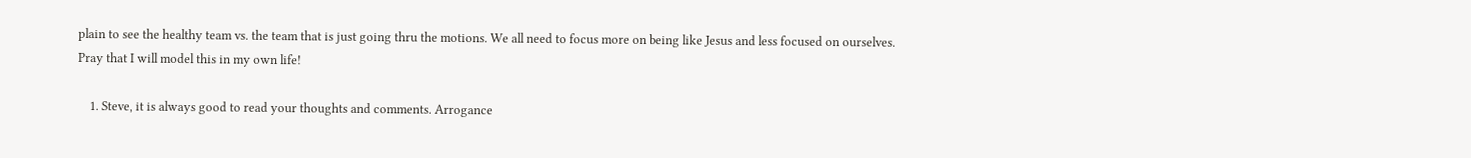plain to see the healthy team vs. the team that is just going thru the motions. We all need to focus more on being like Jesus and less focused on ourselves. Pray that I will model this in my own life!

    1. Steve, it is always good to read your thoughts and comments. Arrogance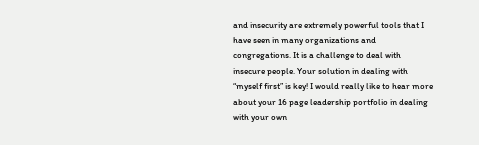and insecurity are extremely powerful tools that I have seen in many organizations and congregations. It is a challenge to deal with insecure people. Your solution in dealing with “myself first” is key! I would really like to hear more about your 16 page leadership portfolio in dealing with your own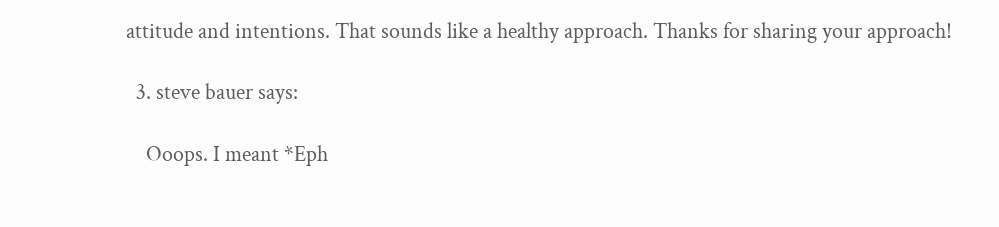attitude and intentions. That sounds like a healthy approach. Thanks for sharing your approach!

  3. steve bauer says:

    Ooops. I meant *Eph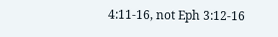4:11-16, not Eph 3:12-16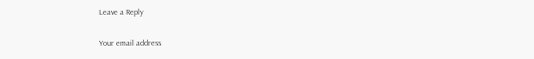Leave a Reply

Your email address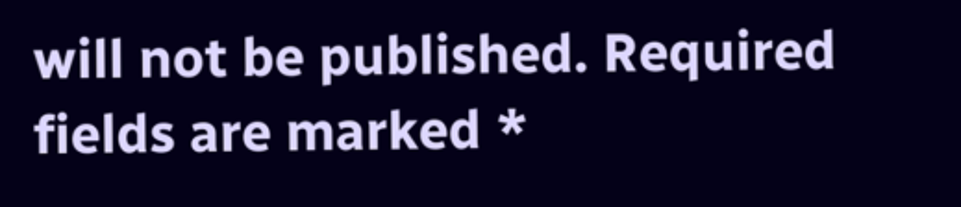will not be published. Required fields are marked *